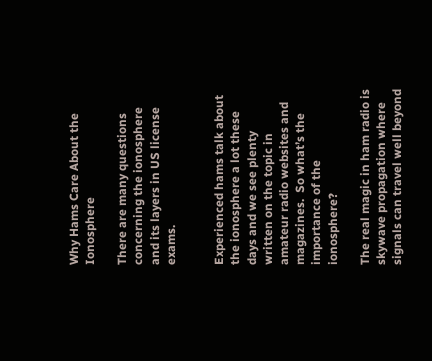Why Hams Care About the Ionosphere

There are many questions concerning the ionosphere and its layers in US license exams.


Experienced hams talk about the ionosphere a lot these days and we see plenty written on the topic in amateur radio websites and magazines.  So what’s the importance of the ionosphere?

The real magic in ham radio is skywave propagation where signals can travel well beyond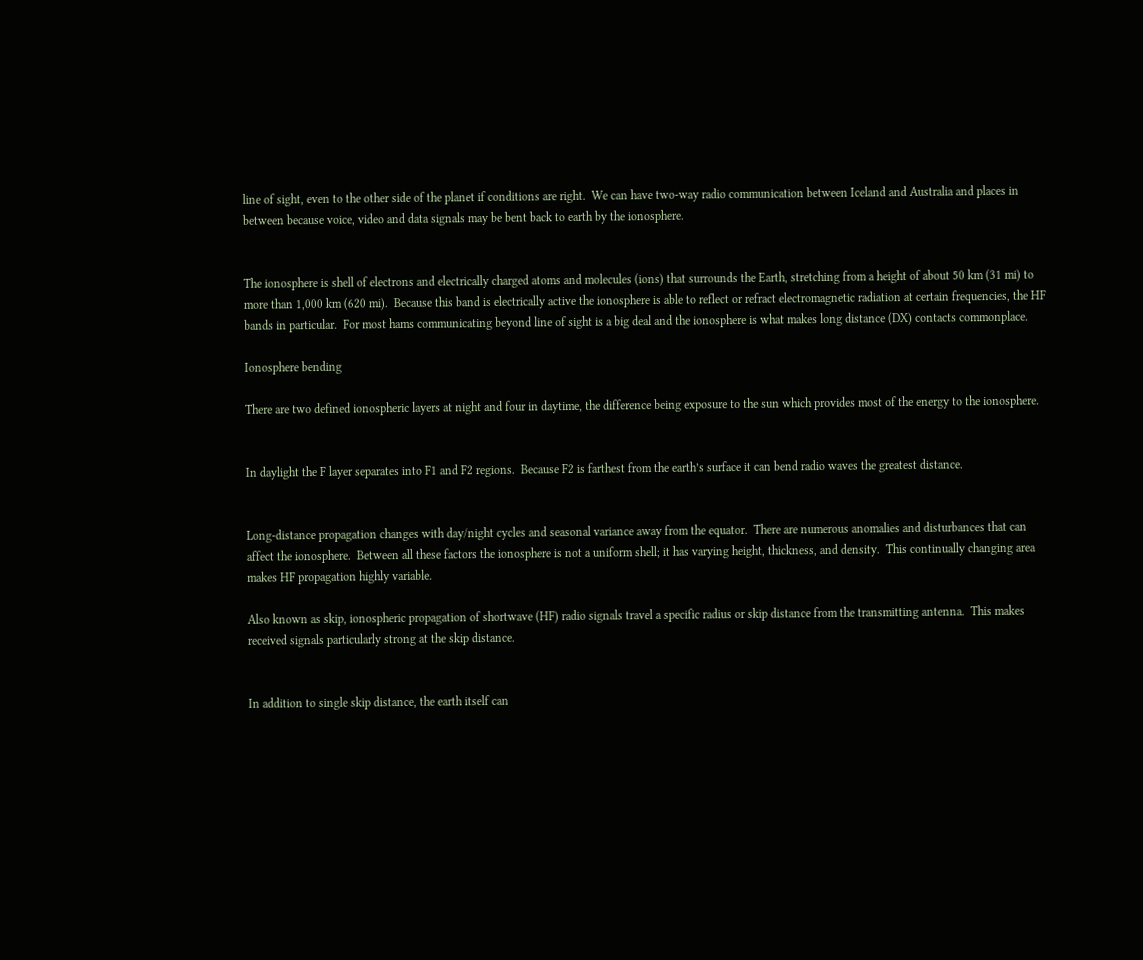line of sight, even to the other side of the planet if conditions are right.  We can have two-way radio communication between Iceland and Australia and places in between because voice, video and data signals may be bent back to earth by the ionosphere.


The ionosphere is shell of electrons and electrically charged atoms and molecules (ions) that surrounds the Earth, stretching from a height of about 50 km (31 mi) to more than 1,000 km (620 mi).  Because this band is electrically active the ionosphere is able to reflect or refract electromagnetic radiation at certain frequencies, the HF bands in particular.  For most hams communicating beyond line of sight is a big deal and the ionosphere is what makes long distance (DX) contacts commonplace.

Ionosphere bending

There are two defined ionospheric layers at night and four in daytime, the difference being exposure to the sun which provides most of the energy to the ionosphere.


In daylight the F layer separates into F1 and F2 regions.  Because F2 is farthest from the earth’s surface it can bend radio waves the greatest distance.


Long-distance propagation changes with day/night cycles and seasonal variance away from the equator.  There are numerous anomalies and disturbances that can affect the ionosphere.  Between all these factors the ionosphere is not a uniform shell; it has varying height, thickness, and density.  This continually changing area makes HF propagation highly variable.

Also known as skip, ionospheric propagation of shortwave (HF) radio signals travel a specific radius or skip distance from the transmitting antenna.  This makes received signals particularly strong at the skip distance.


In addition to single skip distance, the earth itself can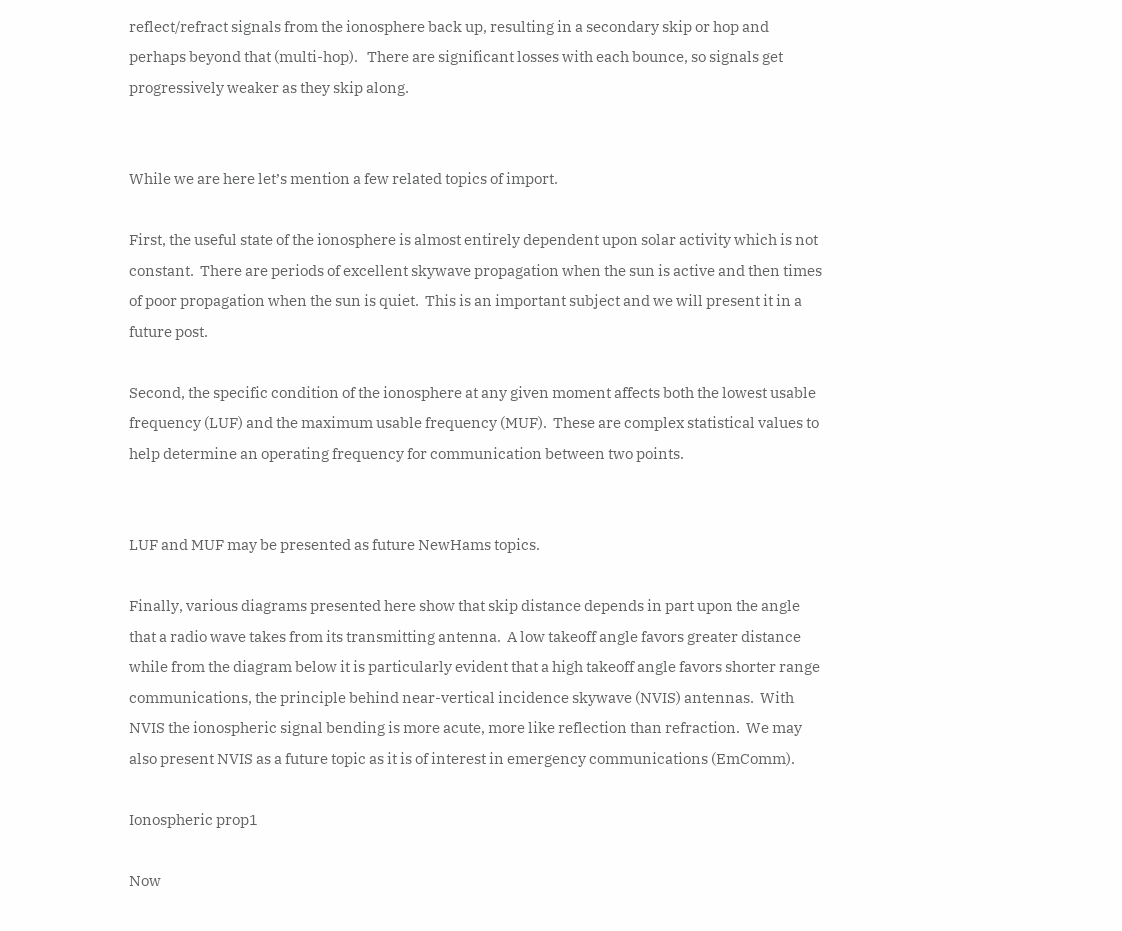reflect/refract signals from the ionosphere back up, resulting in a secondary skip or hop and perhaps beyond that (multi-hop).   There are significant losses with each bounce, so signals get progressively weaker as they skip along.


While we are here let’s mention a few related topics of import.

First, the useful state of the ionosphere is almost entirely dependent upon solar activity which is not constant.  There are periods of excellent skywave propagation when the sun is active and then times of poor propagation when the sun is quiet.  This is an important subject and we will present it in a future post.

Second, the specific condition of the ionosphere at any given moment affects both the lowest usable frequency (LUF) and the maximum usable frequency (MUF).  These are complex statistical values to help determine an operating frequency for communication between two points.


LUF and MUF may be presented as future NewHams topics.

Finally, various diagrams presented here show that skip distance depends in part upon the angle that a radio wave takes from its transmitting antenna.  A low takeoff angle favors greater distance while from the diagram below it is particularly evident that a high takeoff angle favors shorter range communications, the principle behind near-vertical incidence skywave (NVIS) antennas.  With NVIS the ionospheric signal bending is more acute, more like reflection than refraction.  We may also present NVIS as a future topic as it is of interest in emergency communications (EmComm).

Ionospheric prop1

Now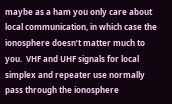maybe as a ham you only care about local communication, in which case the ionosphere doesn’t matter much to you.  VHF and UHF signals for local simplex and repeater use normally pass through the ionosphere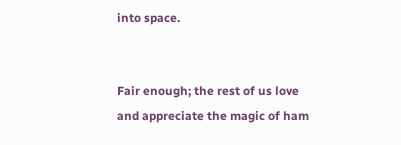into space.


Fair enough; the rest of us love and appreciate the magic of ham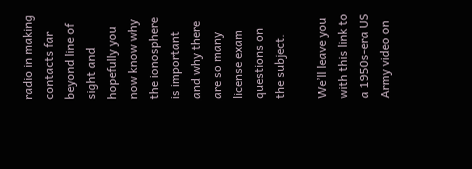radio in making contacts far beyond line of sight and hopefully you now know why the ionosphere is important and why there are so many license exam questions on the subject.

We’ll leave you with this link to a 1950s-era US Army video on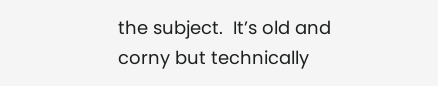the subject.  It’s old and corny but technically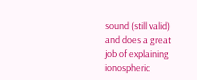sound (still valid) and does a great job of explaining ionospheric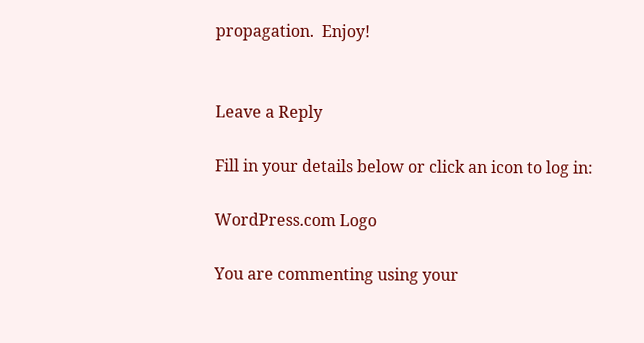propagation.  Enjoy!


Leave a Reply

Fill in your details below or click an icon to log in:

WordPress.com Logo

You are commenting using your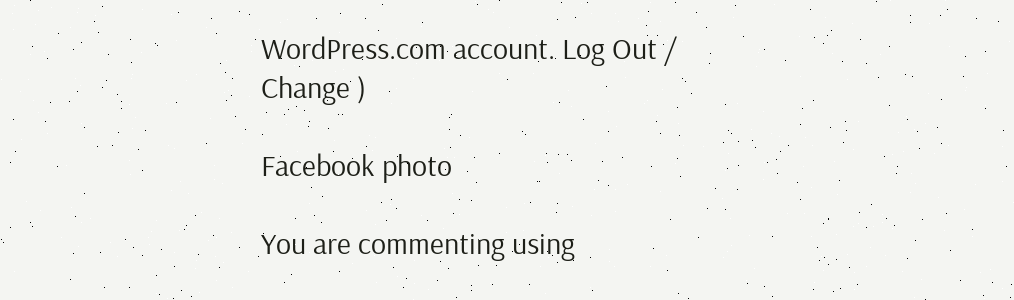WordPress.com account. Log Out /  Change )

Facebook photo

You are commenting using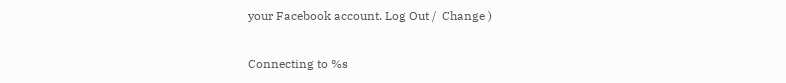your Facebook account. Log Out /  Change )

Connecting to %s